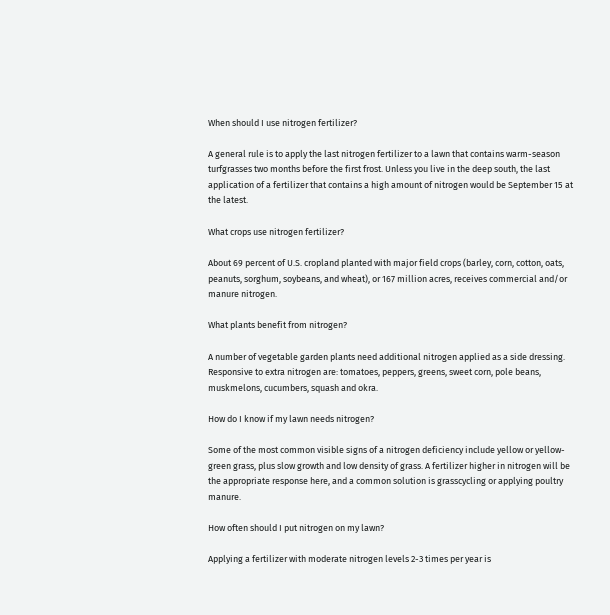When should I use nitrogen fertilizer?

A general rule is to apply the last nitrogen fertilizer to a lawn that contains warm-season turfgrasses two months before the first frost. Unless you live in the deep south, the last application of a fertilizer that contains a high amount of nitrogen would be September 15 at the latest.

What crops use nitrogen fertilizer?

About 69 percent of U.S. cropland planted with major field crops (barley, corn, cotton, oats, peanuts, sorghum, soybeans, and wheat), or 167 million acres, receives commercial and/or manure nitrogen.

What plants benefit from nitrogen?

A number of vegetable garden plants need additional nitrogen applied as a side dressing. Responsive to extra nitrogen are: tomatoes, peppers, greens, sweet corn, pole beans, muskmelons, cucumbers, squash and okra.

How do I know if my lawn needs nitrogen?

Some of the most common visible signs of a nitrogen deficiency include yellow or yellow-green grass, plus slow growth and low density of grass. A fertilizer higher in nitrogen will be the appropriate response here, and a common solution is grasscycling or applying poultry manure.

How often should I put nitrogen on my lawn?

Applying a fertilizer with moderate nitrogen levels 2-3 times per year is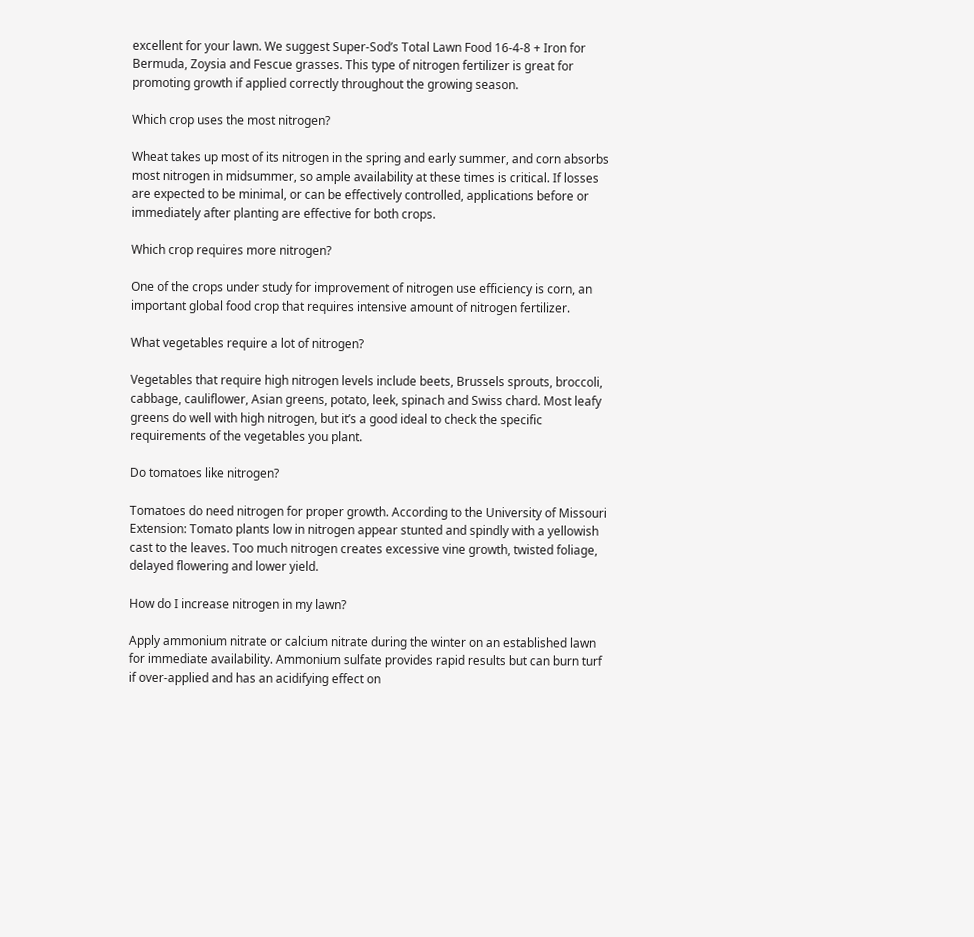excellent for your lawn. We suggest Super-Sod’s Total Lawn Food 16-4-8 + Iron for Bermuda, Zoysia and Fescue grasses. This type of nitrogen fertilizer is great for promoting growth if applied correctly throughout the growing season.

Which crop uses the most nitrogen?

Wheat takes up most of its nitrogen in the spring and early summer, and corn absorbs most nitrogen in midsummer, so ample availability at these times is critical. If losses are expected to be minimal, or can be effectively controlled, applications before or immediately after planting are effective for both crops.

Which crop requires more nitrogen?

One of the crops under study for improvement of nitrogen use efficiency is corn, an important global food crop that requires intensive amount of nitrogen fertilizer.

What vegetables require a lot of nitrogen?

Vegetables that require high nitrogen levels include beets, Brussels sprouts, broccoli, cabbage, cauliflower, Asian greens, potato, leek, spinach and Swiss chard. Most leafy greens do well with high nitrogen, but it’s a good ideal to check the specific requirements of the vegetables you plant.

Do tomatoes like nitrogen?

Tomatoes do need nitrogen for proper growth. According to the University of Missouri Extension: Tomato plants low in nitrogen appear stunted and spindly with a yellowish cast to the leaves. Too much nitrogen creates excessive vine growth, twisted foliage, delayed flowering and lower yield.

How do I increase nitrogen in my lawn?

Apply ammonium nitrate or calcium nitrate during the winter on an established lawn for immediate availability. Ammonium sulfate provides rapid results but can burn turf if over-applied and has an acidifying effect on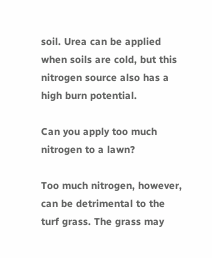soil. Urea can be applied when soils are cold, but this nitrogen source also has a high burn potential.

Can you apply too much nitrogen to a lawn?

Too much nitrogen, however, can be detrimental to the turf grass. The grass may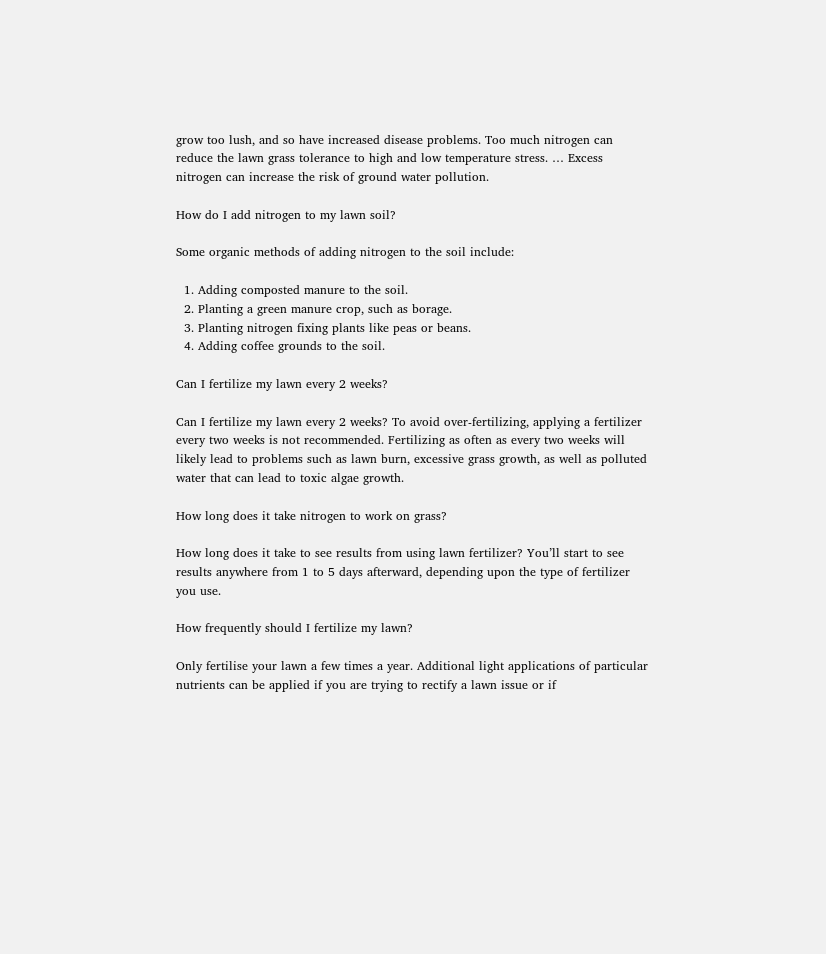grow too lush, and so have increased disease problems. Too much nitrogen can reduce the lawn grass tolerance to high and low temperature stress. … Excess nitrogen can increase the risk of ground water pollution.

How do I add nitrogen to my lawn soil?

Some organic methods of adding nitrogen to the soil include:

  1. Adding composted manure to the soil.
  2. Planting a green manure crop, such as borage.
  3. Planting nitrogen fixing plants like peas or beans.
  4. Adding coffee grounds to the soil.

Can I fertilize my lawn every 2 weeks?

Can I fertilize my lawn every 2 weeks? To avoid over-fertilizing, applying a fertilizer every two weeks is not recommended. Fertilizing as often as every two weeks will likely lead to problems such as lawn burn, excessive grass growth, as well as polluted water that can lead to toxic algae growth.

How long does it take nitrogen to work on grass?

How long does it take to see results from using lawn fertilizer? You’ll start to see results anywhere from 1 to 5 days afterward, depending upon the type of fertilizer you use.

How frequently should I fertilize my lawn?

Only fertilise your lawn a few times a year. Additional light applications of particular nutrients can be applied if you are trying to rectify a lawn issue or if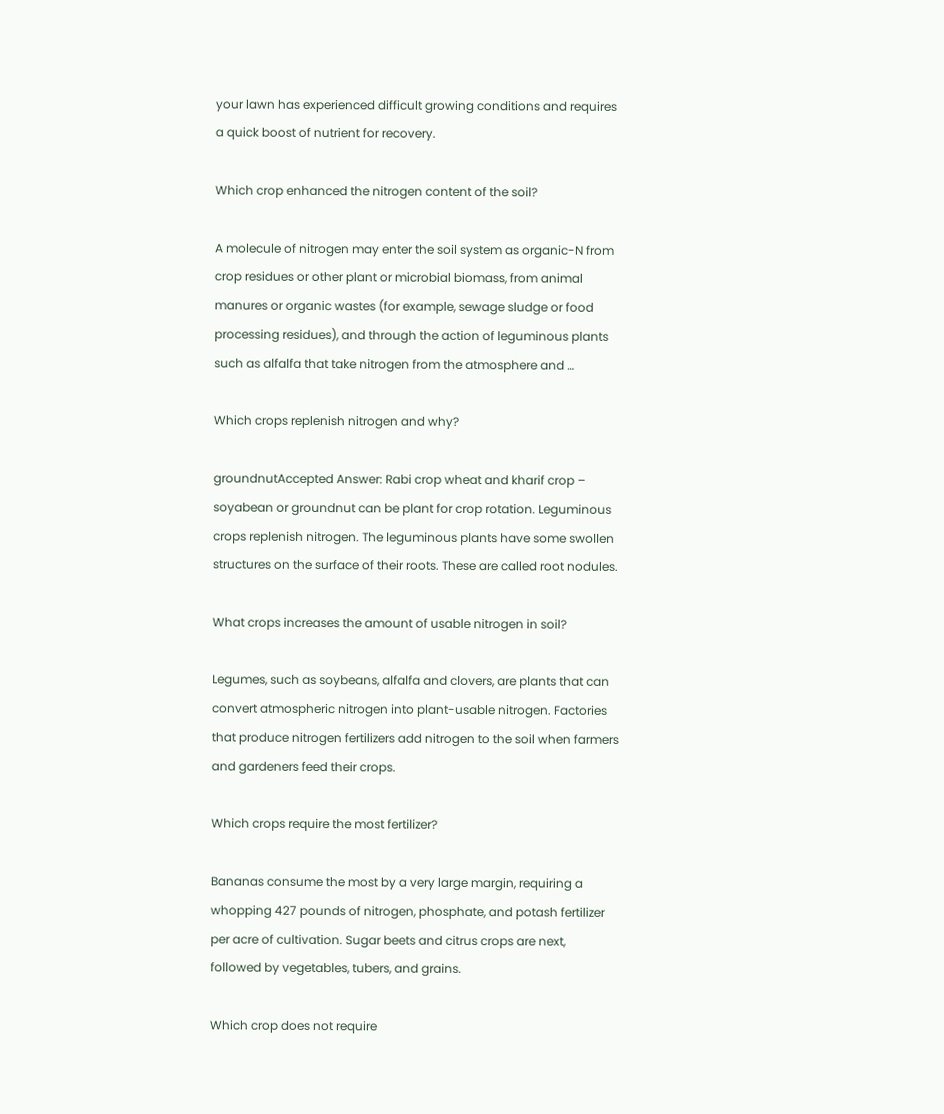your lawn has experienced difficult growing conditions and requires a quick boost of nutrient for recovery.

Which crop enhanced the nitrogen content of the soil?

A molecule of nitrogen may enter the soil system as organic-N from crop residues or other plant or microbial biomass, from animal manures or organic wastes (for example, sewage sludge or food processing residues), and through the action of leguminous plants such as alfalfa that take nitrogen from the atmosphere and …

Which crops replenish nitrogen and why?

groundnutAccepted Answer: Rabi crop wheat and kharif crop – soyabean or groundnut can be plant for crop rotation. Leguminous crops replenish nitrogen. The leguminous plants have some swollen structures on the surface of their roots. These are called root nodules.

What crops increases the amount of usable nitrogen in soil?

Legumes, such as soybeans, alfalfa and clovers, are plants that can convert atmospheric nitrogen into plant-usable nitrogen. Factories that produce nitrogen fertilizers add nitrogen to the soil when farmers and gardeners feed their crops.

Which crops require the most fertilizer?

Bananas consume the most by a very large margin, requiring a whopping 427 pounds of nitrogen, phosphate, and potash fertilizer per acre of cultivation. Sugar beets and citrus crops are next, followed by vegetables, tubers, and grains.

Which crop does not require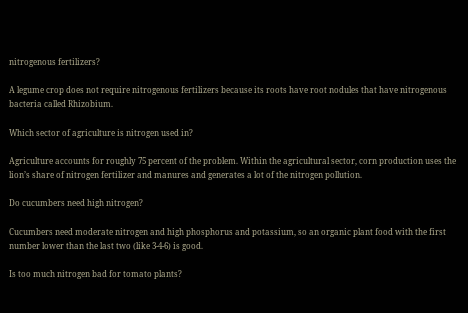nitrogenous fertilizers?

A legume crop does not require nitrogenous fertilizers because its roots have root nodules that have nitrogenous bacteria called Rhizobium.

Which sector of agriculture is nitrogen used in?

Agriculture accounts for roughly 75 percent of the problem. Within the agricultural sector, corn production uses the lion’s share of nitrogen fertilizer and manures and generates a lot of the nitrogen pollution.

Do cucumbers need high nitrogen?

Cucumbers need moderate nitrogen and high phosphorus and potassium, so an organic plant food with the first number lower than the last two (like 3-4-6) is good.

Is too much nitrogen bad for tomato plants?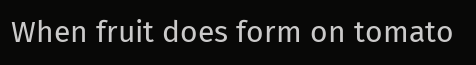When fruit does form on tomato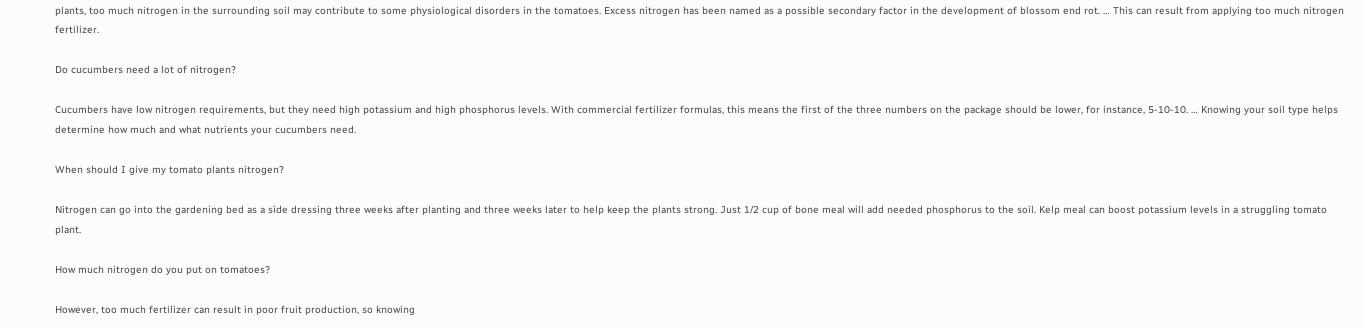plants, too much nitrogen in the surrounding soil may contribute to some physiological disorders in the tomatoes. Excess nitrogen has been named as a possible secondary factor in the development of blossom end rot. … This can result from applying too much nitrogen fertilizer.

Do cucumbers need a lot of nitrogen?

Cucumbers have low nitrogen requirements, but they need high potassium and high phosphorus levels. With commercial fertilizer formulas, this means the first of the three numbers on the package should be lower, for instance, 5-10-10. … Knowing your soil type helps determine how much and what nutrients your cucumbers need.

When should I give my tomato plants nitrogen?

Nitrogen can go into the gardening bed as a side dressing three weeks after planting and three weeks later to help keep the plants strong. Just 1/2 cup of bone meal will add needed phosphorus to the soil. Kelp meal can boost potassium levels in a struggling tomato plant.

How much nitrogen do you put on tomatoes?

However, too much fertilizer can result in poor fruit production, so knowing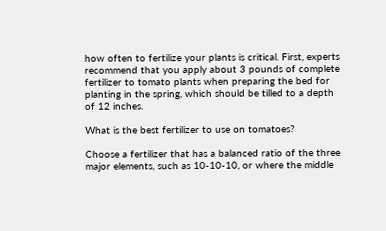how often to fertilize your plants is critical. First, experts recommend that you apply about 3 pounds of complete fertilizer to tomato plants when preparing the bed for planting in the spring, which should be tilled to a depth of 12 inches.

What is the best fertilizer to use on tomatoes?

Choose a fertilizer that has a balanced ratio of the three major elements, such as 10-10-10, or where the middle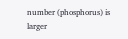number (phosphorus) is larger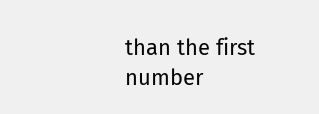than the first number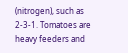(nitrogen), such as 2-3-1. Tomatoes are heavy feeders and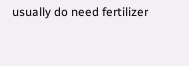usually do need fertilizer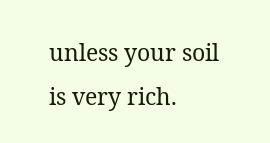unless your soil is very rich.